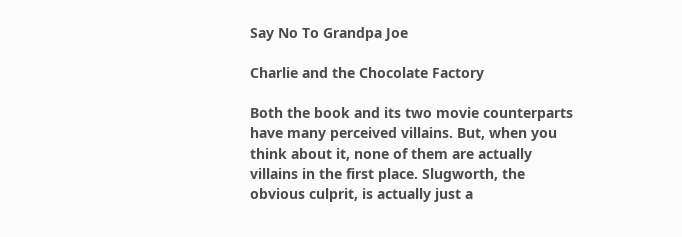Say No To Grandpa Joe

Charlie and the Chocolate Factory

Both the book and its two movie counterparts have many perceived villains. But, when you think about it, none of them are actually villains in the first place. Slugworth, the obvious culprit, is actually just a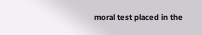moral test placed in the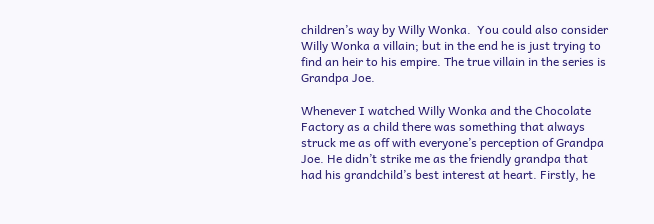children’s way by Willy Wonka.  You could also consider Willy Wonka a villain; but in the end he is just trying to find an heir to his empire. The true villain in the series is Grandpa Joe.

Whenever I watched Willy Wonka and the Chocolate Factory as a child there was something that always struck me as off with everyone’s perception of Grandpa Joe. He didn’t strike me as the friendly grandpa that had his grandchild’s best interest at heart. Firstly, he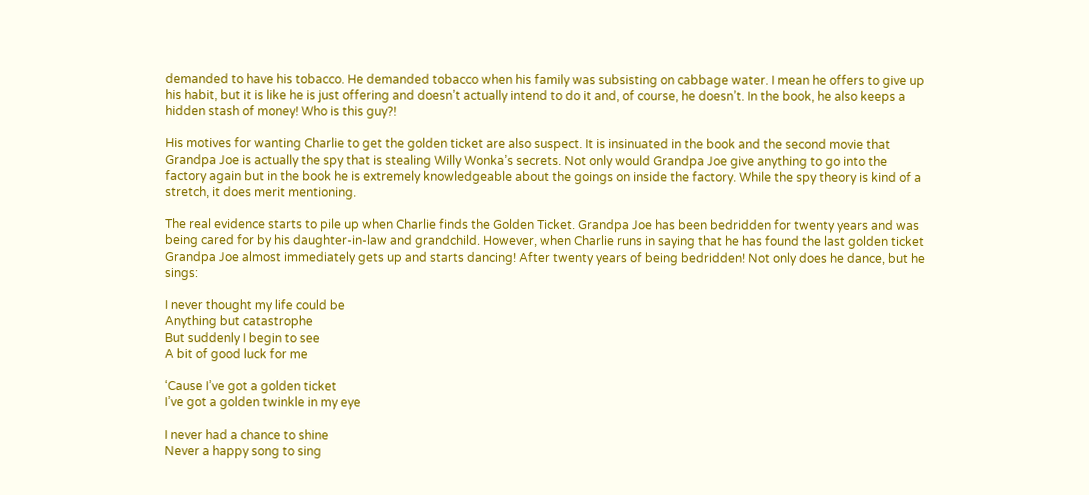demanded to have his tobacco. He demanded tobacco when his family was subsisting on cabbage water. I mean he offers to give up his habit, but it is like he is just offering and doesn’t actually intend to do it and, of course, he doesn’t. In the book, he also keeps a hidden stash of money! Who is this guy?!

His motives for wanting Charlie to get the golden ticket are also suspect. It is insinuated in the book and the second movie that Grandpa Joe is actually the spy that is stealing Willy Wonka’s secrets. Not only would Grandpa Joe give anything to go into the factory again but in the book he is extremely knowledgeable about the goings on inside the factory. While the spy theory is kind of a stretch, it does merit mentioning.

The real evidence starts to pile up when Charlie finds the Golden Ticket. Grandpa Joe has been bedridden for twenty years and was being cared for by his daughter-in-law and grandchild. However, when Charlie runs in saying that he has found the last golden ticket Grandpa Joe almost immediately gets up and starts dancing! After twenty years of being bedridden! Not only does he dance, but he sings:

I never thought my life could be
Anything but catastrophe
But suddenly I begin to see
A bit of good luck for me

‘Cause I’ve got a golden ticket
I’ve got a golden twinkle in my eye

I never had a chance to shine
Never a happy song to sing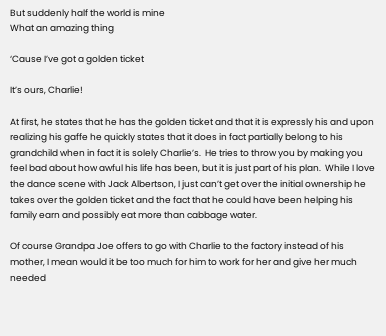But suddenly half the world is mine
What an amazing thing

‘Cause I’ve got a golden ticket

It’s ours, Charlie!

At first, he states that he has the golden ticket and that it is expressly his and upon realizing his gaffe he quickly states that it does in fact partially belong to his grandchild when in fact it is solely Charlie’s.  He tries to throw you by making you feel bad about how awful his life has been, but it is just part of his plan.  While I love the dance scene with Jack Albertson, I just can’t get over the initial ownership he takes over the golden ticket and the fact that he could have been helping his family earn and possibly eat more than cabbage water.

Of course Grandpa Joe offers to go with Charlie to the factory instead of his mother, I mean would it be too much for him to work for her and give her much needed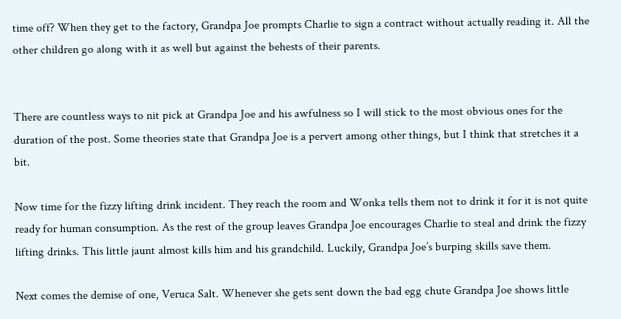time off? When they get to the factory, Grandpa Joe prompts Charlie to sign a contract without actually reading it. All the other children go along with it as well but against the behests of their parents.


There are countless ways to nit pick at Grandpa Joe and his awfulness so I will stick to the most obvious ones for the duration of the post. Some theories state that Grandpa Joe is a pervert among other things, but I think that stretches it a bit.

Now time for the fizzy lifting drink incident. They reach the room and Wonka tells them not to drink it for it is not quite ready for human consumption. As the rest of the group leaves Grandpa Joe encourages Charlie to steal and drink the fizzy lifting drinks. This little jaunt almost kills him and his grandchild. Luckily, Grandpa Joe’s burping skills save them.

Next comes the demise of one, Veruca Salt. Whenever she gets sent down the bad egg chute Grandpa Joe shows little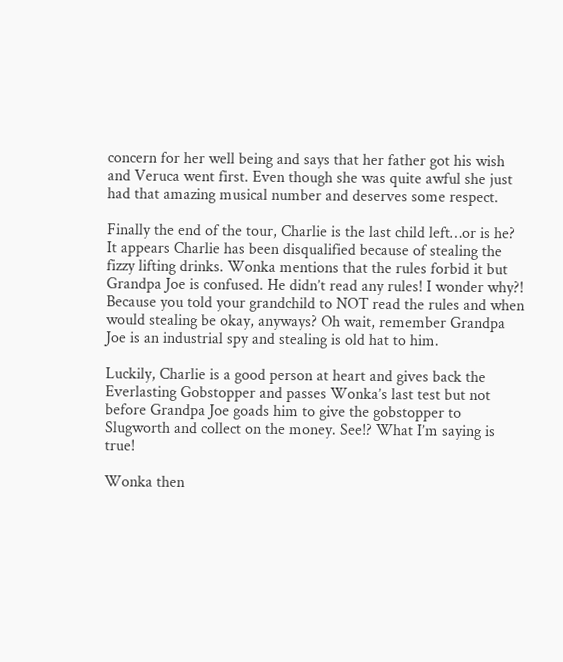concern for her well being and says that her father got his wish and Veruca went first. Even though she was quite awful she just had that amazing musical number and deserves some respect.

Finally the end of the tour, Charlie is the last child left…or is he? It appears Charlie has been disqualified because of stealing the fizzy lifting drinks. Wonka mentions that the rules forbid it but Grandpa Joe is confused. He didn’t read any rules! I wonder why?! Because you told your grandchild to NOT read the rules and when would stealing be okay, anyways? Oh wait, remember Grandpa Joe is an industrial spy and stealing is old hat to him.

Luckily, Charlie is a good person at heart and gives back the Everlasting Gobstopper and passes Wonka’s last test but not before Grandpa Joe goads him to give the gobstopper to Slugworth and collect on the money. See!? What I’m saying is true!

Wonka then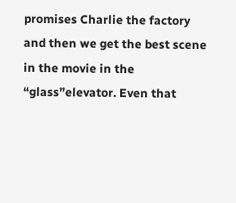promises Charlie the factory and then we get the best scene in the movie in the “glass”elevator. Even that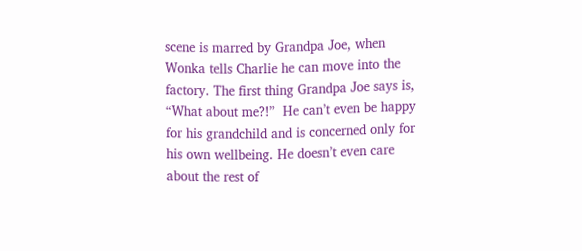scene is marred by Grandpa Joe, when Wonka tells Charlie he can move into the factory. The first thing Grandpa Joe says is, “What about me?!”  He can’t even be happy for his grandchild and is concerned only for his own wellbeing. He doesn’t even care about the rest of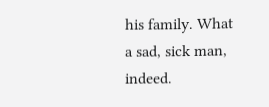his family. What a sad, sick man, indeed.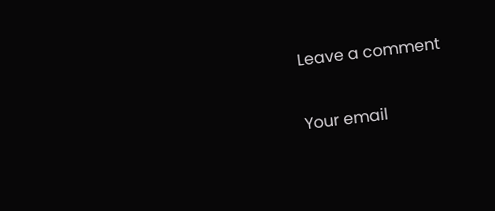Leave a comment

Your email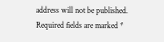address will not be published. Required fields are marked *